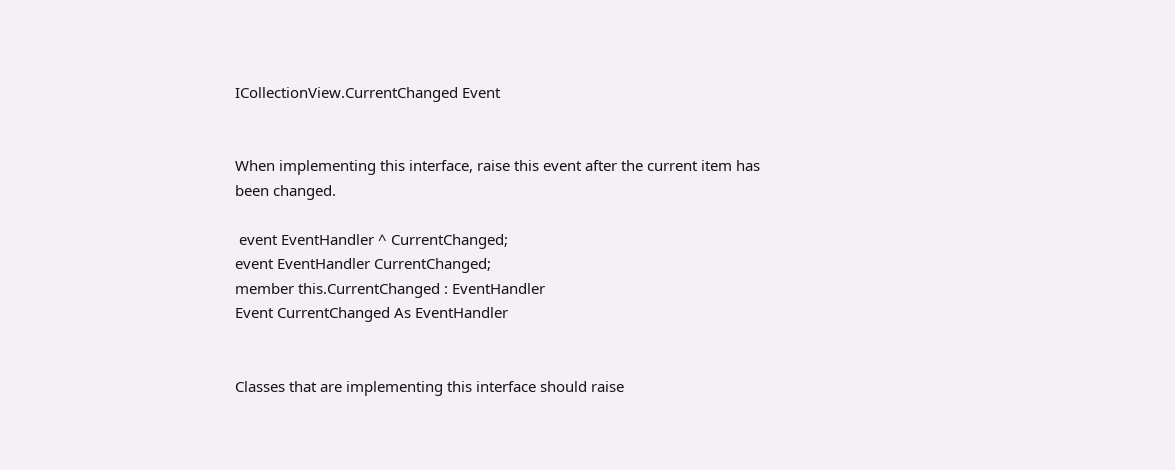ICollectionView.CurrentChanged Event


When implementing this interface, raise this event after the current item has been changed.

 event EventHandler ^ CurrentChanged;
event EventHandler CurrentChanged;
member this.CurrentChanged : EventHandler
Event CurrentChanged As EventHandler


Classes that are implementing this interface should raise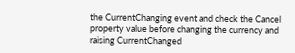the CurrentChanging event and check the Cancel property value before changing the currency and raising CurrentChanged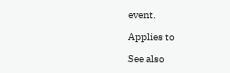event.

Applies to

See also